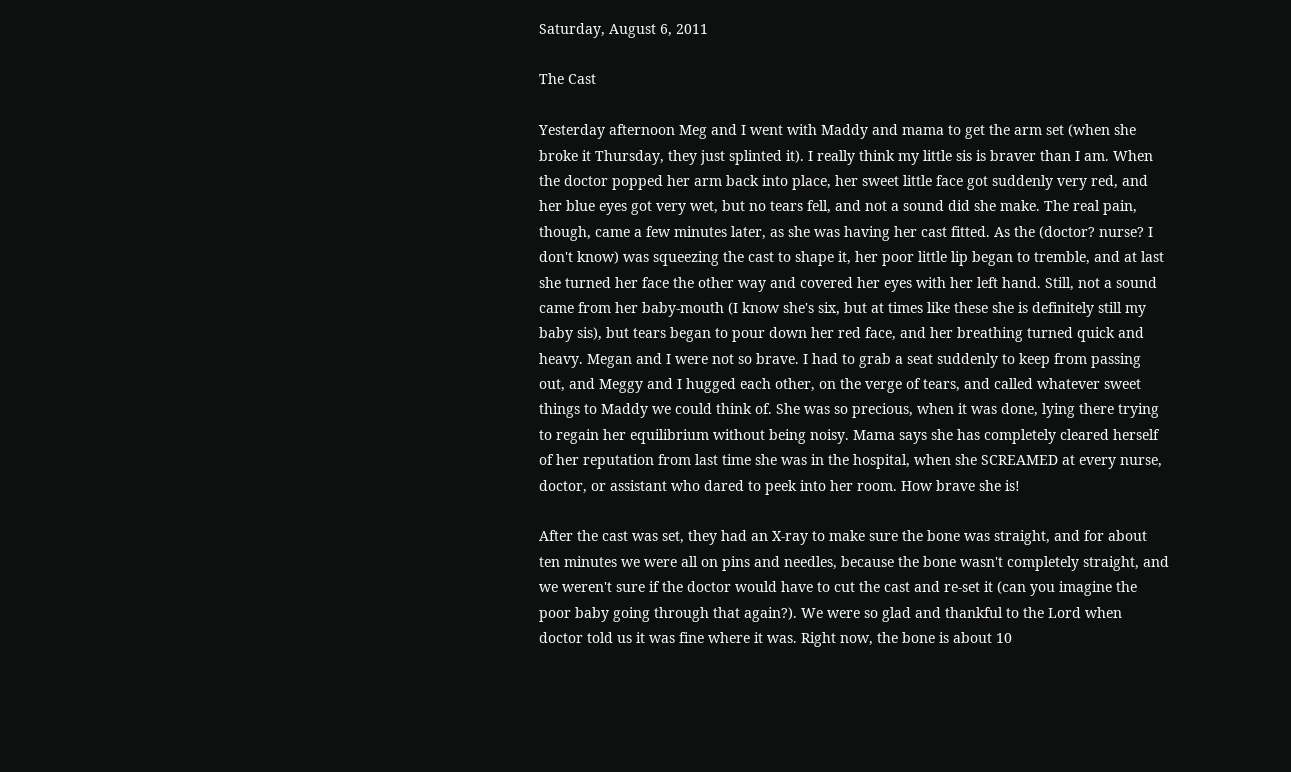Saturday, August 6, 2011

The Cast

Yesterday afternoon Meg and I went with Maddy and mama to get the arm set (when she broke it Thursday, they just splinted it). I really think my little sis is braver than I am. When the doctor popped her arm back into place, her sweet little face got suddenly very red, and her blue eyes got very wet, but no tears fell, and not a sound did she make. The real pain, though, came a few minutes later, as she was having her cast fitted. As the (doctor? nurse? I don't know) was squeezing the cast to shape it, her poor little lip began to tremble, and at last she turned her face the other way and covered her eyes with her left hand. Still, not a sound came from her baby-mouth (I know she's six, but at times like these she is definitely still my baby sis), but tears began to pour down her red face, and her breathing turned quick and heavy. Megan and I were not so brave. I had to grab a seat suddenly to keep from passing out, and Meggy and I hugged each other, on the verge of tears, and called whatever sweet things to Maddy we could think of. She was so precious, when it was done, lying there trying to regain her equilibrium without being noisy. Mama says she has completely cleared herself of her reputation from last time she was in the hospital, when she SCREAMED at every nurse, doctor, or assistant who dared to peek into her room. How brave she is!

After the cast was set, they had an X-ray to make sure the bone was straight, and for about ten minutes we were all on pins and needles, because the bone wasn't completely straight, and we weren't sure if the doctor would have to cut the cast and re-set it (can you imagine the poor baby going through that again?). We were so glad and thankful to the Lord when doctor told us it was fine where it was. Right now, the bone is about 10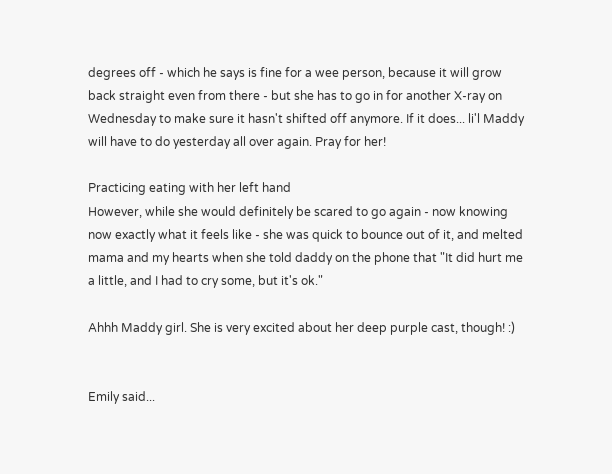degrees off - which he says is fine for a wee person, because it will grow back straight even from there - but she has to go in for another X-ray on Wednesday to make sure it hasn't shifted off anymore. If it does... li'l Maddy will have to do yesterday all over again. Pray for her!

Practicing eating with her left hand
However, while she would definitely be scared to go again - now knowing now exactly what it feels like - she was quick to bounce out of it, and melted mama and my hearts when she told daddy on the phone that "It did hurt me a little, and I had to cry some, but it's ok."

Ahhh Maddy girl. She is very excited about her deep purple cast, though! :)


Emily said...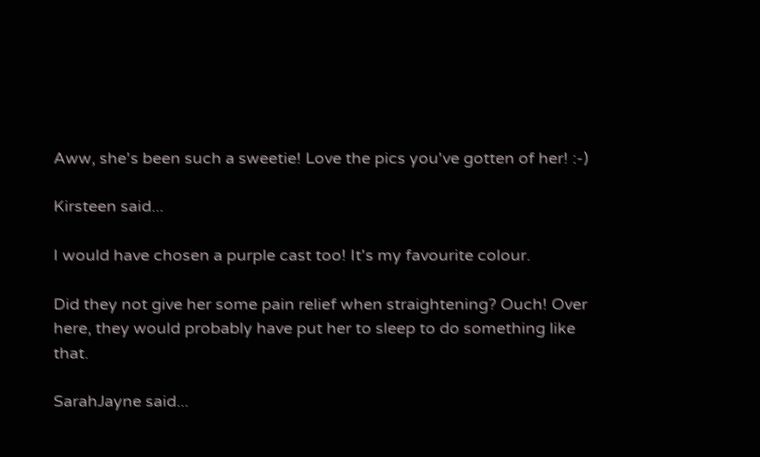Aww, she's been such a sweetie! Love the pics you've gotten of her! :-)

Kirsteen said...

I would have chosen a purple cast too! It's my favourite colour.

Did they not give her some pain relief when straightening? Ouch! Over here, they would probably have put her to sleep to do something like that.

SarahJayne said...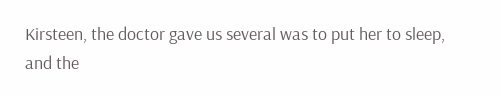Kirsteen, the doctor gave us several was to put her to sleep, and the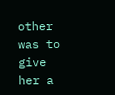other was to give her a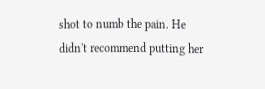shot to numb the pain. He didn't recommend putting her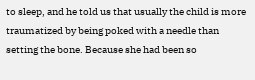to sleep, and he told us that usually the child is more traumatized by being poked with a needle than setting the bone. Because she had been so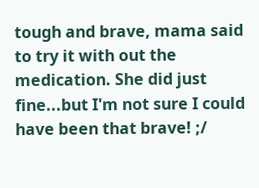tough and brave, mama said to try it with out the medication. She did just fine...but I'm not sure I could have been that brave! ;/